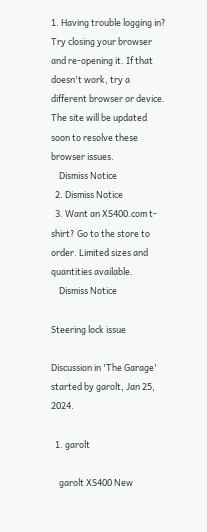1. Having trouble logging in? Try closing your browser and re-opening it. If that doesn't work, try a different browser or device. The site will be updated soon to resolve these browser issues.
    Dismiss Notice
  2. Dismiss Notice
  3. Want an XS400.com t-shirt? Go to the store to order. Limited sizes and quantities available.
    Dismiss Notice

Steering lock issue

Discussion in 'The Garage' started by garolt, Jan 25, 2024.

  1. garolt

    garolt XS400 New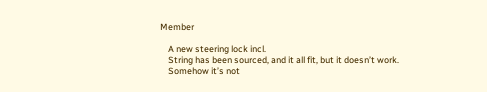Member

    A new steering lock incl.
    String has been sourced, and it all fit, but it doesn’t work.
    Somehow it’s not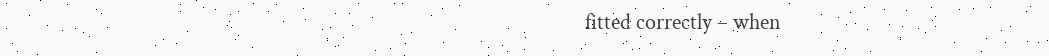fitted correctly – when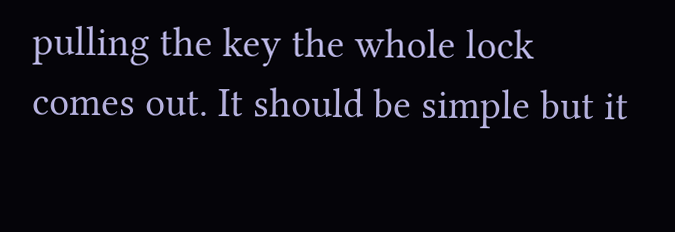pulling the key the whole lock comes out. It should be simple but it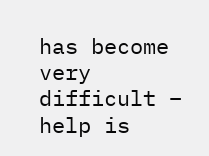has become very difficult – help is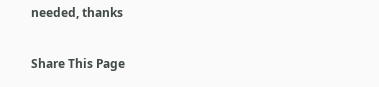needed, thanks

Share This Page